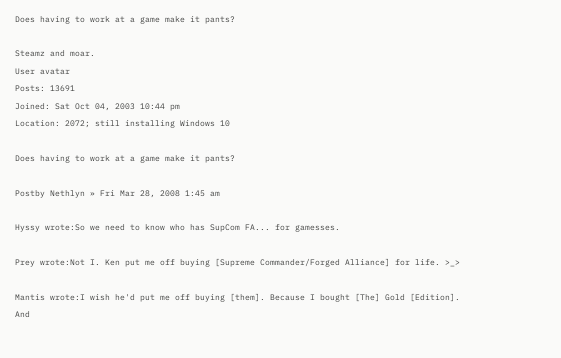Does having to work at a game make it pants?

Steamz and moar.
User avatar
Posts: 13691
Joined: Sat Oct 04, 2003 10:44 pm
Location: 2072; still installing Windows 10

Does having to work at a game make it pants?

Postby Nethlyn » Fri Mar 28, 2008 1:45 am

Hyssy wrote:So we need to know who has SupCom FA... for gamesses.

Prey wrote:Not I. Ken put me off buying [Supreme Commander/Forged Alliance] for life. >_>

Mantis wrote:I wish he'd put me off buying [them]. Because I bought [The] Gold [Edition]. And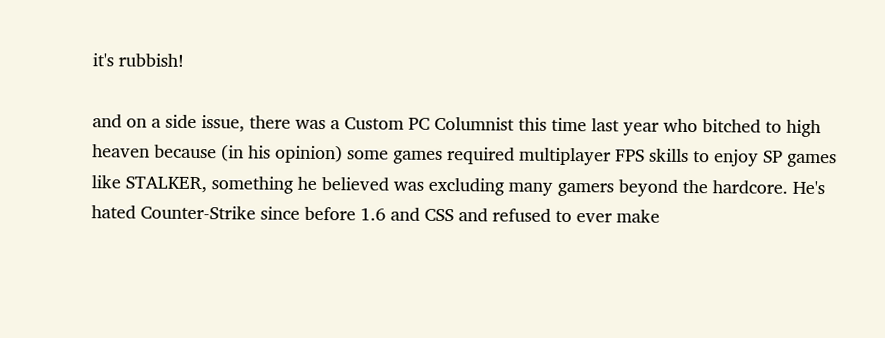it's rubbish!

and on a side issue, there was a Custom PC Columnist this time last year who bitched to high heaven because (in his opinion) some games required multiplayer FPS skills to enjoy SP games like STALKER, something he believed was excluding many gamers beyond the hardcore. He's hated Counter-Strike since before 1.6 and CSS and refused to ever make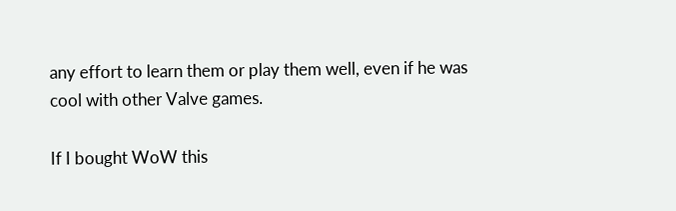any effort to learn them or play them well, even if he was cool with other Valve games.

If I bought WoW this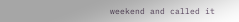weekend and called it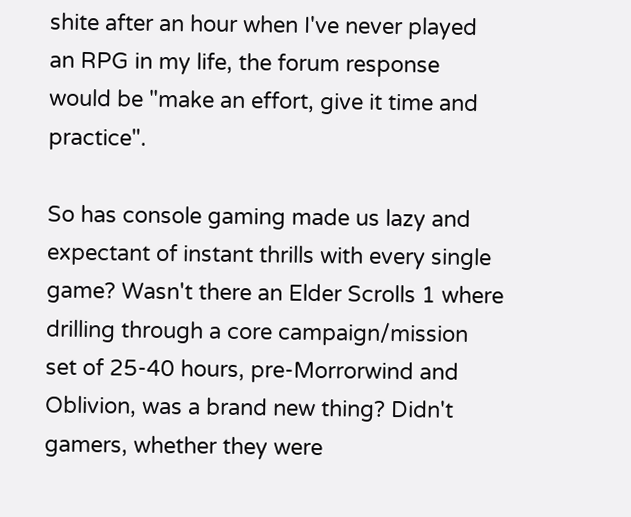shite after an hour when I've never played an RPG in my life, the forum response would be "make an effort, give it time and practice".

So has console gaming made us lazy and expectant of instant thrills with every single game? Wasn't there an Elder Scrolls 1 where drilling through a core campaign/mission set of 25-40 hours, pre-Morrorwind and Oblivion, was a brand new thing? Didn't gamers, whether they were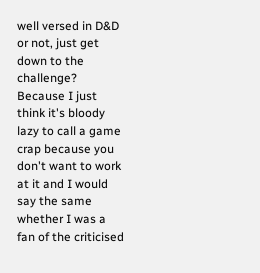well versed in D&D or not, just get down to the challenge? Because I just think it's bloody lazy to call a game crap because you don't want to work at it and I would say the same whether I was a fan of the criticised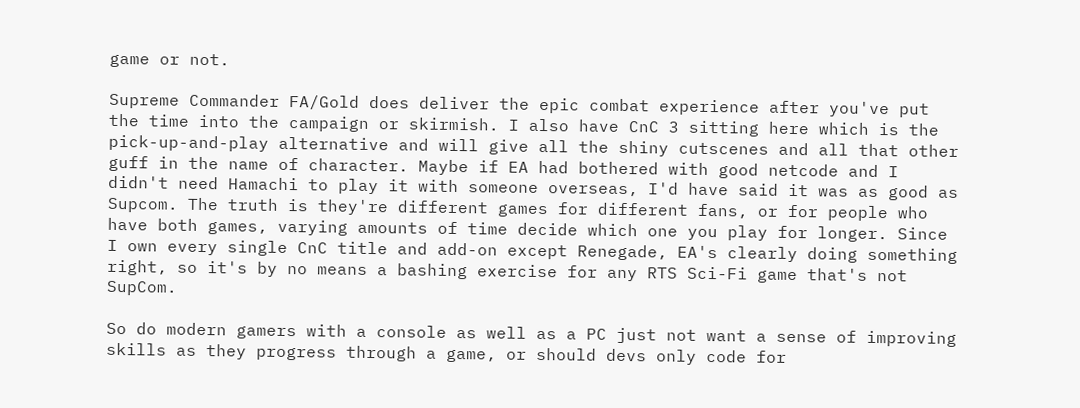game or not.

Supreme Commander FA/Gold does deliver the epic combat experience after you've put the time into the campaign or skirmish. I also have CnC 3 sitting here which is the pick-up-and-play alternative and will give all the shiny cutscenes and all that other guff in the name of character. Maybe if EA had bothered with good netcode and I didn't need Hamachi to play it with someone overseas, I'd have said it was as good as Supcom. The truth is they're different games for different fans, or for people who have both games, varying amounts of time decide which one you play for longer. Since I own every single CnC title and add-on except Renegade, EA's clearly doing something right, so it's by no means a bashing exercise for any RTS Sci-Fi game that's not SupCom.

So do modern gamers with a console as well as a PC just not want a sense of improving skills as they progress through a game, or should devs only code for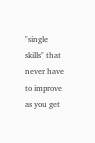"single skills" that never have to improve as you get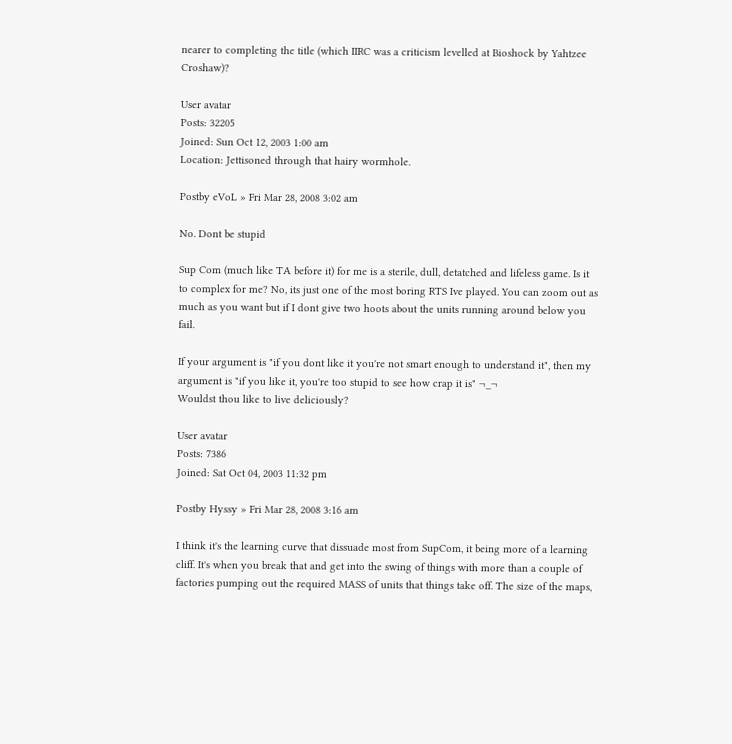nearer to completing the title (which IIRC was a criticism levelled at Bioshock by Yahtzee Croshaw)?

User avatar
Posts: 32205
Joined: Sun Oct 12, 2003 1:00 am
Location: Jettisoned through that hairy wormhole.

Postby eVoL » Fri Mar 28, 2008 3:02 am

No. Dont be stupid

Sup Com (much like TA before it) for me is a sterile, dull, detatched and lifeless game. Is it to complex for me? No, its just one of the most boring RTS Ive played. You can zoom out as much as you want but if I dont give two hoots about the units running around below you fail.

If your argument is "if you dont like it you're not smart enough to understand it", then my argument is "if you like it, you're too stupid to see how crap it is" ¬_¬
Wouldst thou like to live deliciously?

User avatar
Posts: 7386
Joined: Sat Oct 04, 2003 11:32 pm

Postby Hyssy » Fri Mar 28, 2008 3:16 am

I think it's the learning curve that dissuade most from SupCom, it being more of a learning cliff. It's when you break that and get into the swing of things with more than a couple of factories pumping out the required MASS of units that things take off. The size of the maps,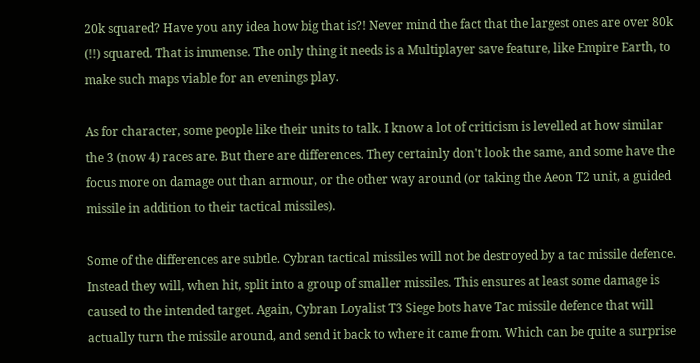20k squared? Have you any idea how big that is?! Never mind the fact that the largest ones are over 80k (!!) squared. That is immense. The only thing it needs is a Multiplayer save feature, like Empire Earth, to make such maps viable for an evenings play.

As for character, some people like their units to talk. I know a lot of criticism is levelled at how similar the 3 (now 4) races are. But there are differences. They certainly don't look the same, and some have the focus more on damage out than armour, or the other way around (or taking the Aeon T2 unit, a guided missile in addition to their tactical missiles).

Some of the differences are subtle. Cybran tactical missiles will not be destroyed by a tac missile defence. Instead they will, when hit, split into a group of smaller missiles. This ensures at least some damage is caused to the intended target. Again, Cybran Loyalist T3 Siege bots have Tac missile defence that will actually turn the missile around, and send it back to where it came from. Which can be quite a surprise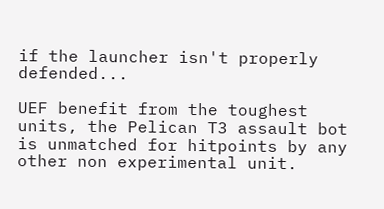if the launcher isn't properly defended...

UEF benefit from the toughest units, the Pelican T3 assault bot is unmatched for hitpoints by any other non experimental unit.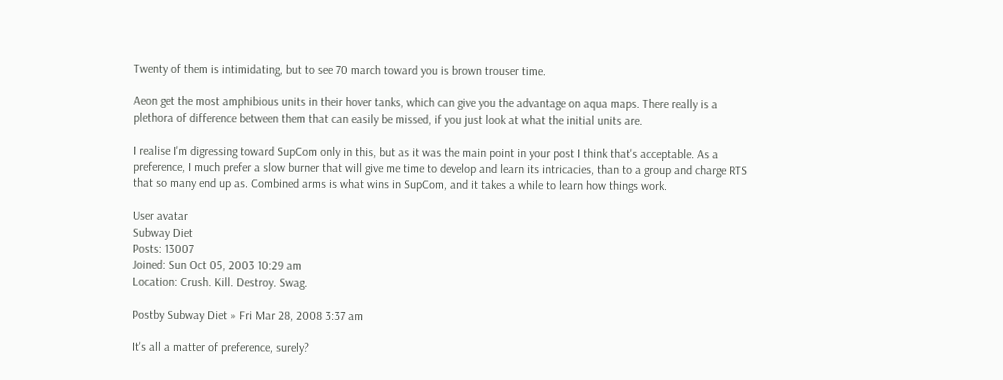Twenty of them is intimidating, but to see 70 march toward you is brown trouser time.

Aeon get the most amphibious units in their hover tanks, which can give you the advantage on aqua maps. There really is a plethora of difference between them that can easily be missed, if you just look at what the initial units are.

I realise I'm digressing toward SupCom only in this, but as it was the main point in your post I think that's acceptable. As a preference, I much prefer a slow burner that will give me time to develop and learn its intricacies, than to a group and charge RTS that so many end up as. Combined arms is what wins in SupCom, and it takes a while to learn how things work.

User avatar
Subway Diet
Posts: 13007
Joined: Sun Oct 05, 2003 10:29 am
Location: Crush. Kill. Destroy. Swag.

Postby Subway Diet » Fri Mar 28, 2008 3:37 am

It's all a matter of preference, surely?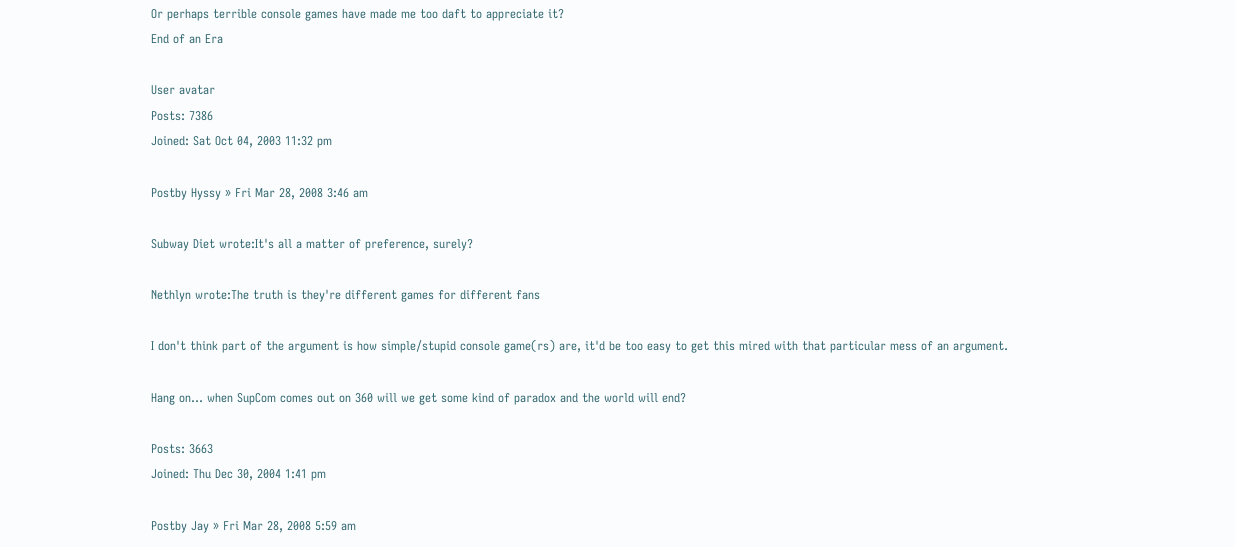Or perhaps terrible console games have made me too daft to appreciate it?
End of an Era

User avatar
Posts: 7386
Joined: Sat Oct 04, 2003 11:32 pm

Postby Hyssy » Fri Mar 28, 2008 3:46 am

Subway Diet wrote:It's all a matter of preference, surely?

Nethlyn wrote:The truth is they're different games for different fans

I don't think part of the argument is how simple/stupid console game(rs) are, it'd be too easy to get this mired with that particular mess of an argument.

Hang on... when SupCom comes out on 360 will we get some kind of paradox and the world will end?

Posts: 3663
Joined: Thu Dec 30, 2004 1:41 pm

Postby Jay » Fri Mar 28, 2008 5:59 am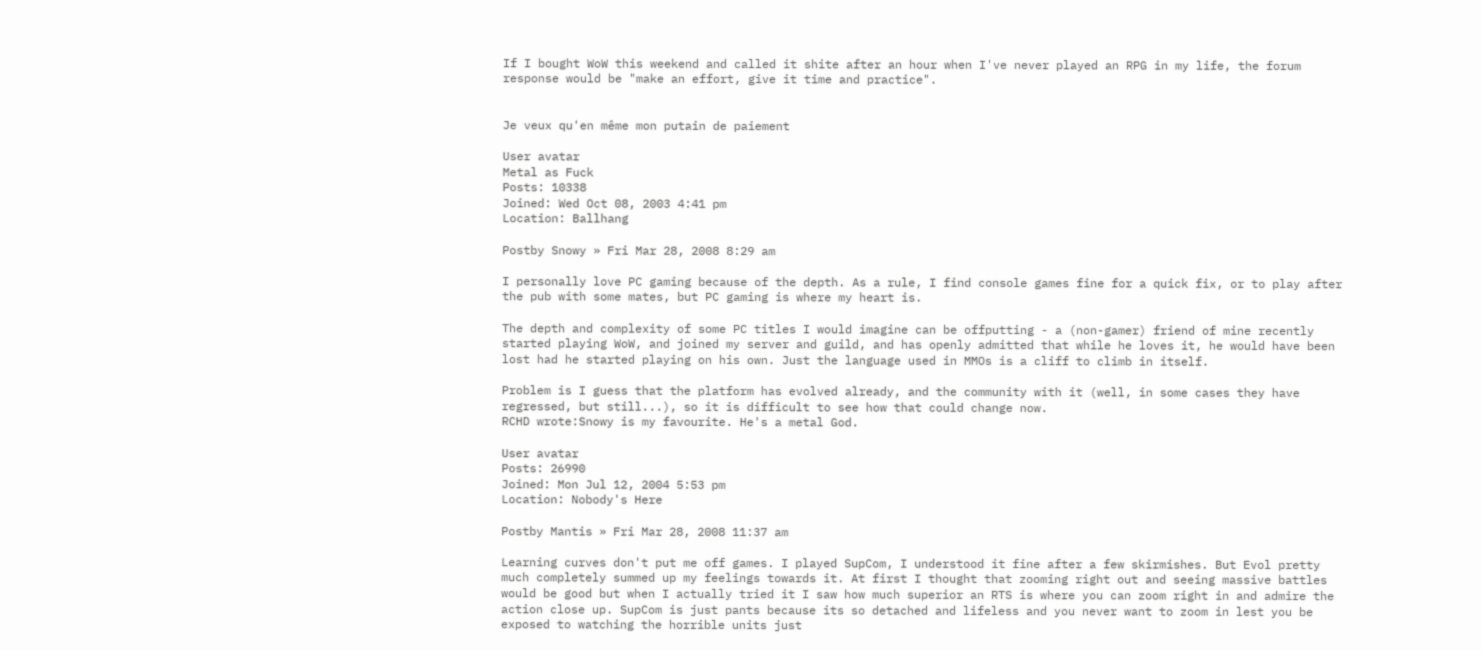If I bought WoW this weekend and called it shite after an hour when I've never played an RPG in my life, the forum response would be "make an effort, give it time and practice".


Je veux qu'en même mon putain de paiement

User avatar
Metal as Fuck
Posts: 10338
Joined: Wed Oct 08, 2003 4:41 pm
Location: Ballhang

Postby Snowy » Fri Mar 28, 2008 8:29 am

I personally love PC gaming because of the depth. As a rule, I find console games fine for a quick fix, or to play after the pub with some mates, but PC gaming is where my heart is.

The depth and complexity of some PC titles I would imagine can be offputting - a (non-gamer) friend of mine recently started playing WoW, and joined my server and guild, and has openly admitted that while he loves it, he would have been lost had he started playing on his own. Just the language used in MMOs is a cliff to climb in itself.

Problem is I guess that the platform has evolved already, and the community with it (well, in some cases they have regressed, but still...), so it is difficult to see how that could change now.
RCHD wrote:Snowy is my favourite. He's a metal God.

User avatar
Posts: 26990
Joined: Mon Jul 12, 2004 5:53 pm
Location: Nobody's Here

Postby Mantis » Fri Mar 28, 2008 11:37 am

Learning curves don't put me off games. I played SupCom, I understood it fine after a few skirmishes. But Evol pretty much completely summed up my feelings towards it. At first I thought that zooming right out and seeing massive battles would be good but when I actually tried it I saw how much superior an RTS is where you can zoom right in and admire the action close up. SupCom is just pants because its so detached and lifeless and you never want to zoom in lest you be exposed to watching the horrible units just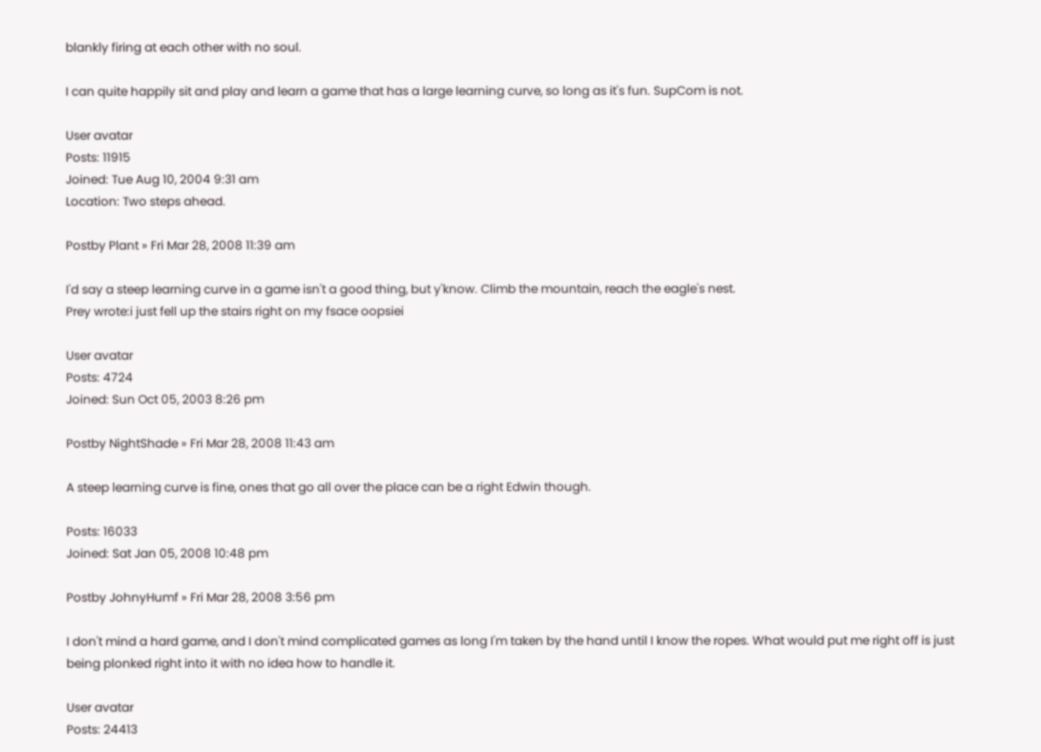blankly firing at each other with no soul.

I can quite happily sit and play and learn a game that has a large learning curve, so long as it's fun. SupCom is not.

User avatar
Posts: 11915
Joined: Tue Aug 10, 2004 9:31 am
Location: Two steps ahead.

Postby Plant » Fri Mar 28, 2008 11:39 am

I'd say a steep learning curve in a game isn't a good thing, but y'know. Climb the mountain, reach the eagle's nest.
Prey wrote:i just fell up the stairs right on my fsace oopsiei

User avatar
Posts: 4724
Joined: Sun Oct 05, 2003 8:26 pm

Postby NightShade » Fri Mar 28, 2008 11:43 am

A steep learning curve is fine, ones that go all over the place can be a right Edwin though.

Posts: 16033
Joined: Sat Jan 05, 2008 10:48 pm

Postby JohnyHumf » Fri Mar 28, 2008 3:56 pm

I don't mind a hard game, and I don't mind complicated games as long I'm taken by the hand until I know the ropes. What would put me right off is just being plonked right into it with no idea how to handle it.

User avatar
Posts: 24413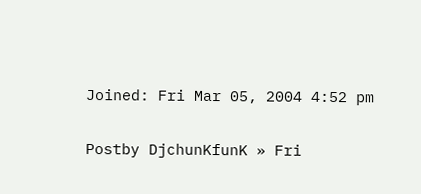Joined: Fri Mar 05, 2004 4:52 pm

Postby DjchunKfunK » Fri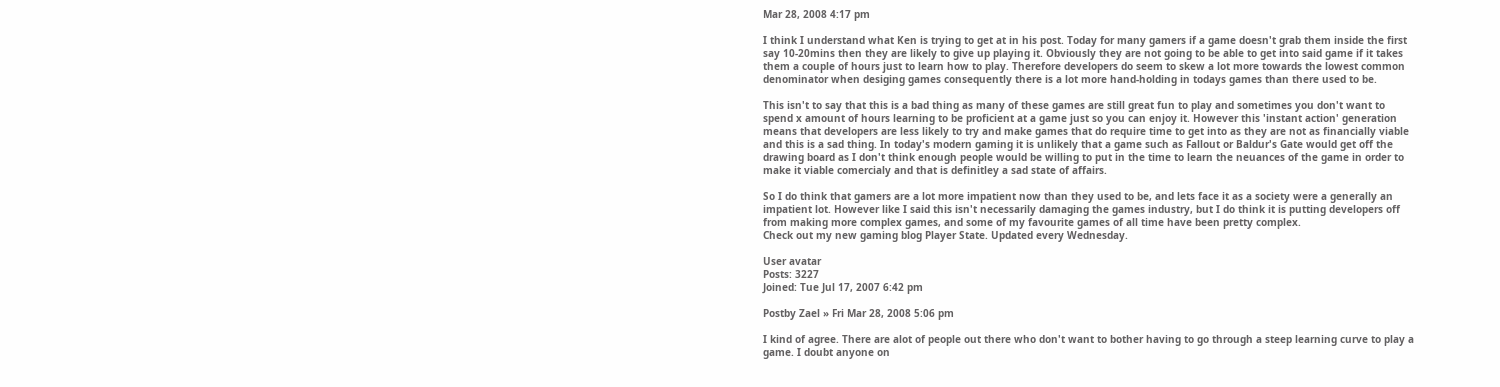Mar 28, 2008 4:17 pm

I think I understand what Ken is trying to get at in his post. Today for many gamers if a game doesn't grab them inside the first say 10-20mins then they are likely to give up playing it. Obviously they are not going to be able to get into said game if it takes them a couple of hours just to learn how to play. Therefore developers do seem to skew a lot more towards the lowest common denominator when desiging games consequently there is a lot more hand-holding in todays games than there used to be.

This isn't to say that this is a bad thing as many of these games are still great fun to play and sometimes you don't want to spend x amount of hours learning to be proficient at a game just so you can enjoy it. However this 'instant action' generation means that developers are less likely to try and make games that do require time to get into as they are not as financially viable and this is a sad thing. In today's modern gaming it is unlikely that a game such as Fallout or Baldur's Gate would get off the drawing board as I don't think enough people would be willing to put in the time to learn the neuances of the game in order to make it viable comercialy and that is definitley a sad state of affairs.

So I do think that gamers are a lot more impatient now than they used to be, and lets face it as a society were a generally an impatient lot. However like I said this isn't necessarily damaging the games industry, but I do think it is putting developers off from making more complex games, and some of my favourite games of all time have been pretty complex.
Check out my new gaming blog Player State. Updated every Wednesday.

User avatar
Posts: 3227
Joined: Tue Jul 17, 2007 6:42 pm

Postby Zael » Fri Mar 28, 2008 5:06 pm

I kind of agree. There are alot of people out there who don't want to bother having to go through a steep learning curve to play a game. I doubt anyone on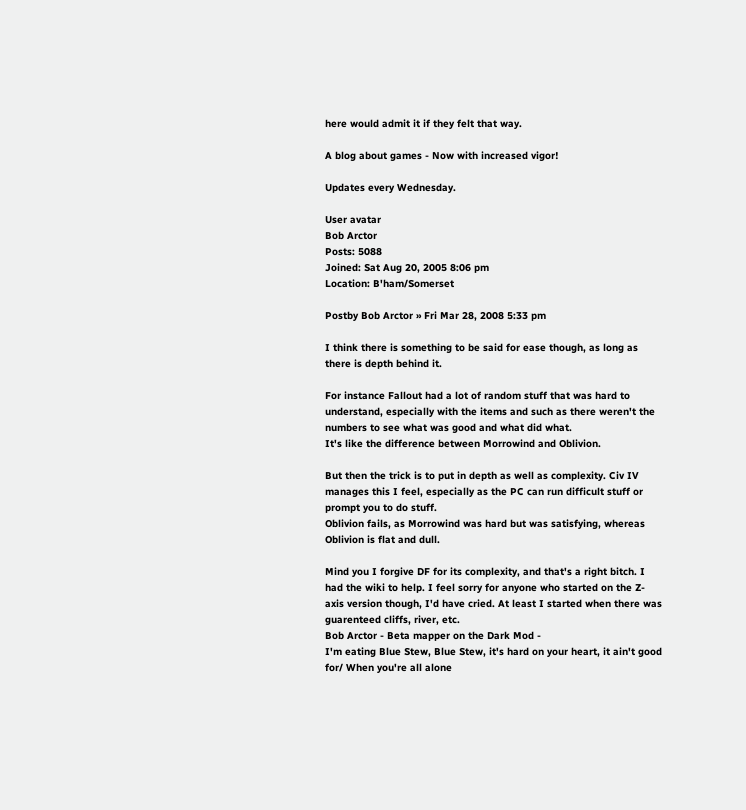here would admit it if they felt that way.

A blog about games - Now with increased vigor!

Updates every Wednesday.

User avatar
Bob Arctor
Posts: 5088
Joined: Sat Aug 20, 2005 8:06 pm
Location: B'ham/Somerset

Postby Bob Arctor » Fri Mar 28, 2008 5:33 pm

I think there is something to be said for ease though, as long as there is depth behind it.

For instance Fallout had a lot of random stuff that was hard to understand, especially with the items and such as there weren't the numbers to see what was good and what did what.
It's like the difference between Morrowind and Oblivion.

But then the trick is to put in depth as well as complexity. Civ IV manages this I feel, especially as the PC can run difficult stuff or prompt you to do stuff.
Oblivion fails, as Morrowind was hard but was satisfying, whereas Oblivion is flat and dull.

Mind you I forgive DF for its complexity, and that's a right bitch. I had the wiki to help. I feel sorry for anyone who started on the Z-axis version though, I'd have cried. At least I started when there was guarenteed cliffs, river, etc.
Bob Arctor - Beta mapper on the Dark Mod -
I'm eating Blue Stew, Blue Stew, it's hard on your heart, it ain't good for/ When you're all alone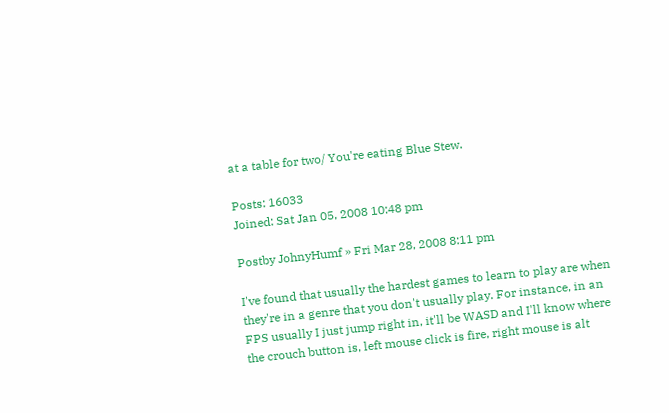at a table for two/ You're eating Blue Stew.

Posts: 16033
Joined: Sat Jan 05, 2008 10:48 pm

Postby JohnyHumf » Fri Mar 28, 2008 8:11 pm

I've found that usually the hardest games to learn to play are when they're in a genre that you don't usually play. For instance, in an FPS usually I just jump right in, it'll be WASD and I'll know where the crouch button is, left mouse click is fire, right mouse is alt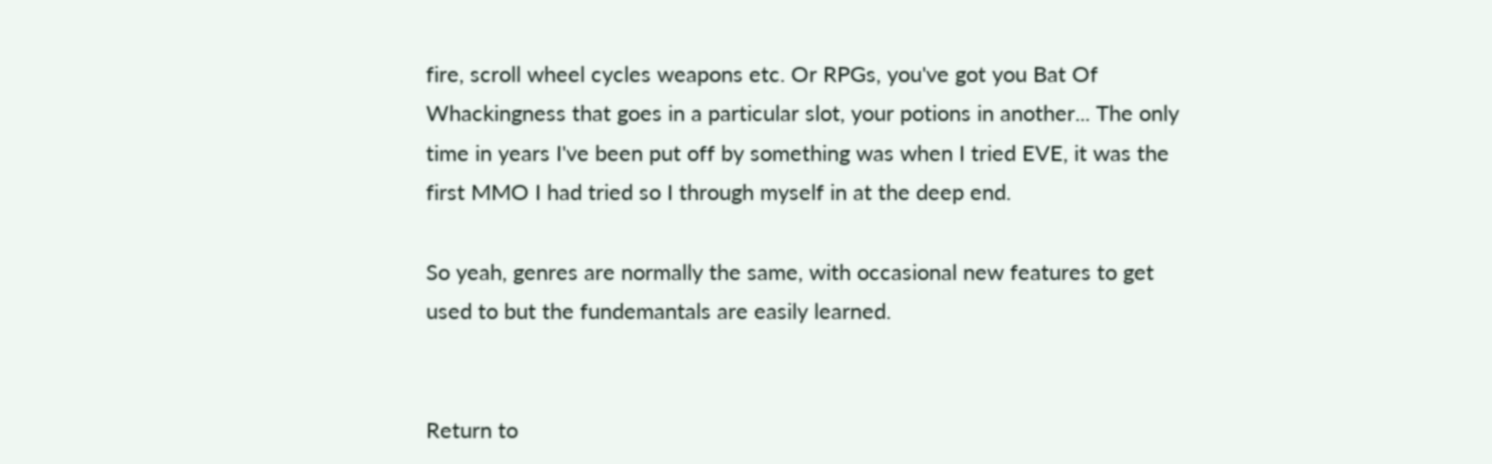fire, scroll wheel cycles weapons etc. Or RPGs, you've got you Bat Of Whackingness that goes in a particular slot, your potions in another... The only time in years I've been put off by something was when I tried EVE, it was the first MMO I had tried so I through myself in at the deep end.

So yeah, genres are normally the same, with occasional new features to get used to but the fundemantals are easily learned.


Return to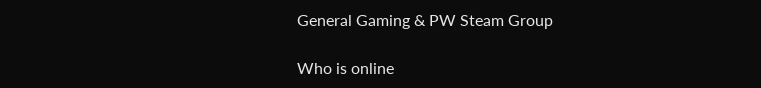General Gaming & PW Steam Group

Who is online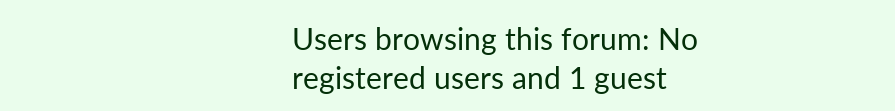Users browsing this forum: No registered users and 1 guest